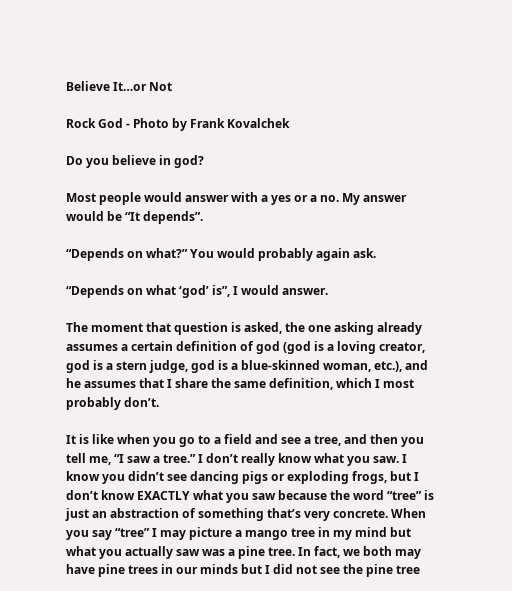Believe It…or Not

Rock God - Photo by Frank Kovalchek

Do you believe in god?

Most people would answer with a yes or a no. My answer would be “It depends”.

“Depends on what?” You would probably again ask.

“Depends on what ‘god’ is”, I would answer.

The moment that question is asked, the one asking already assumes a certain definition of god (god is a loving creator, god is a stern judge, god is a blue-skinned woman, etc.), and he assumes that I share the same definition, which I most probably don’t.

It is like when you go to a field and see a tree, and then you tell me, “I saw a tree.” I don’t really know what you saw. I know you didn’t see dancing pigs or exploding frogs, but I don’t know EXACTLY what you saw because the word “tree” is just an abstraction of something that’s very concrete. When you say “tree” I may picture a mango tree in my mind but what you actually saw was a pine tree. In fact, we both may have pine trees in our minds but I did not see the pine tree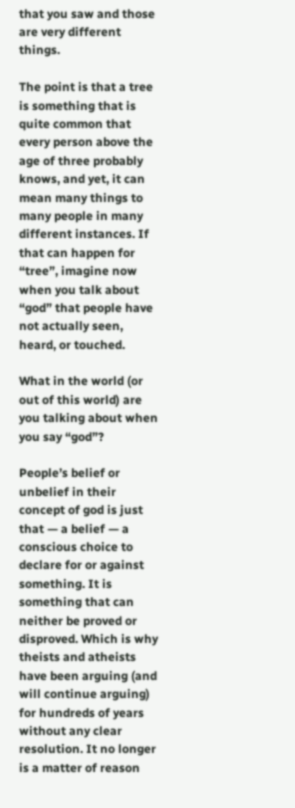that you saw and those are very different things.

The point is that a tree is something that is quite common that every person above the age of three probably knows, and yet, it can mean many things to many people in many different instances. If that can happen for “tree”, imagine now when you talk about “god” that people have not actually seen, heard, or touched.

What in the world (or out of this world) are you talking about when you say “god”?

People’s belief or unbelief in their concept of god is just that — a belief — a conscious choice to declare for or against something. It is something that can neither be proved or disproved. Which is why theists and atheists have been arguing (and will continue arguing) for hundreds of years without any clear resolution. It no longer is a matter of reason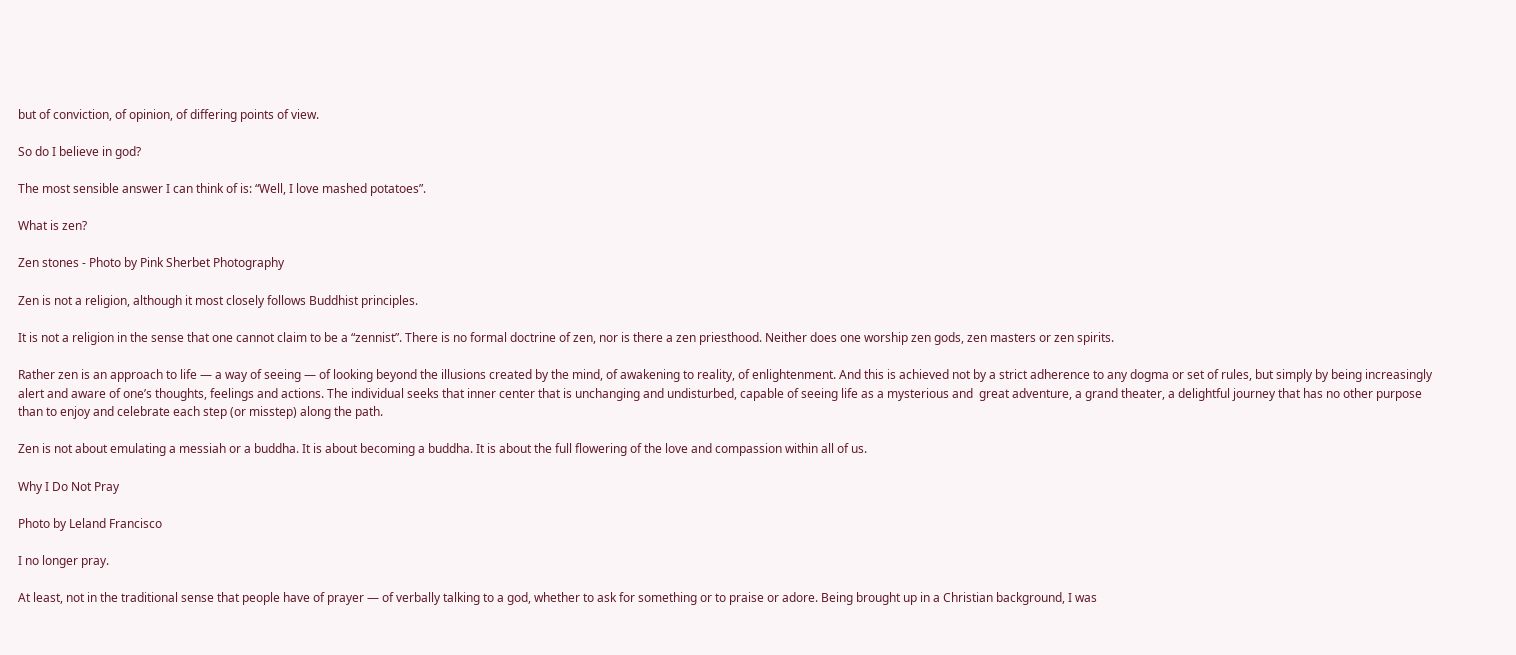but of conviction, of opinion, of differing points of view.

So do I believe in god?

The most sensible answer I can think of is: “Well, I love mashed potatoes”.

What is zen?

Zen stones - Photo by Pink Sherbet Photography

Zen is not a religion, although it most closely follows Buddhist principles.

It is not a religion in the sense that one cannot claim to be a “zennist”. There is no formal doctrine of zen, nor is there a zen priesthood. Neither does one worship zen gods, zen masters or zen spirits.

Rather zen is an approach to life — a way of seeing — of looking beyond the illusions created by the mind, of awakening to reality, of enlightenment. And this is achieved not by a strict adherence to any dogma or set of rules, but simply by being increasingly alert and aware of one’s thoughts, feelings and actions. The individual seeks that inner center that is unchanging and undisturbed, capable of seeing life as a mysterious and  great adventure, a grand theater, a delightful journey that has no other purpose than to enjoy and celebrate each step (or misstep) along the path.

Zen is not about emulating a messiah or a buddha. It is about becoming a buddha. It is about the full flowering of the love and compassion within all of us.

Why I Do Not Pray

Photo by Leland Francisco

I no longer pray.

At least, not in the traditional sense that people have of prayer — of verbally talking to a god, whether to ask for something or to praise or adore. Being brought up in a Christian background, I was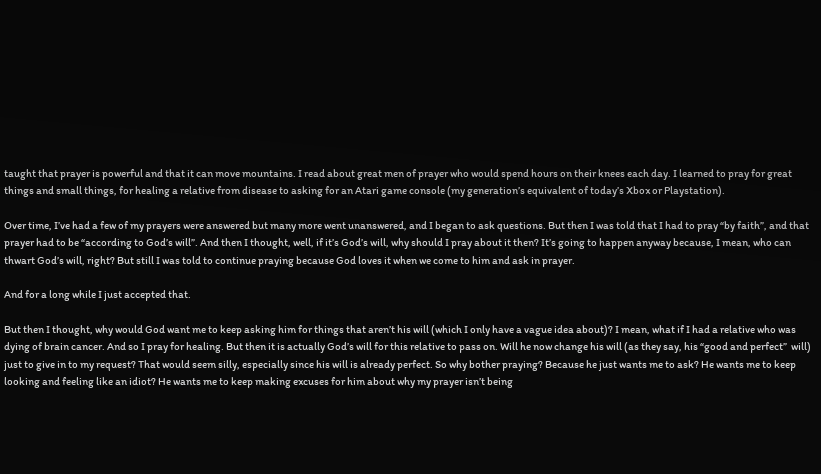taught that prayer is powerful and that it can move mountains. I read about great men of prayer who would spend hours on their knees each day. I learned to pray for great things and small things, for healing a relative from disease to asking for an Atari game console (my generation’s equivalent of today’s Xbox or Playstation).

Over time, I’ve had a few of my prayers were answered but many more went unanswered, and I began to ask questions. But then I was told that I had to pray “by faith”, and that prayer had to be “according to God’s will”. And then I thought, well, if it’s God’s will, why should I pray about it then? It’s going to happen anyway because, I mean, who can thwart God’s will, right? But still I was told to continue praying because God loves it when we come to him and ask in prayer.

And for a long while I just accepted that.

But then I thought, why would God want me to keep asking him for things that aren’t his will (which I only have a vague idea about)? I mean, what if I had a relative who was dying of brain cancer. And so I pray for healing. But then it is actually God’s will for this relative to pass on. Will he now change his will (as they say, his “good and perfect”  will) just to give in to my request? That would seem silly, especially since his will is already perfect. So why bother praying? Because he just wants me to ask? He wants me to keep looking and feeling like an idiot? He wants me to keep making excuses for him about why my prayer isn’t being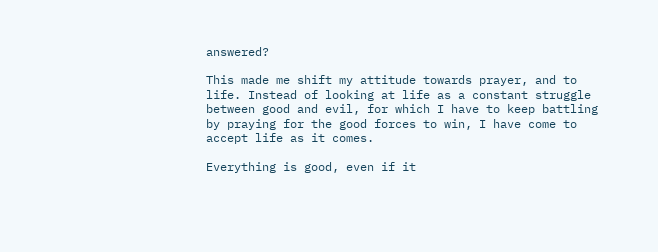answered?

This made me shift my attitude towards prayer, and to life. Instead of looking at life as a constant struggle between good and evil, for which I have to keep battling by praying for the good forces to win, I have come to accept life as it comes.

Everything is good, even if it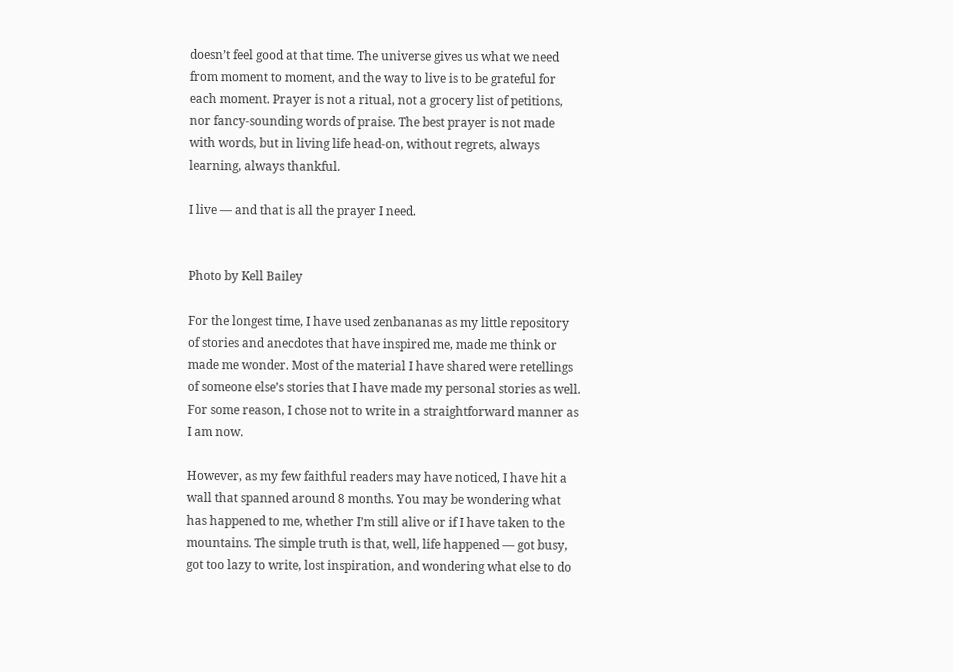doesn’t feel good at that time. The universe gives us what we need from moment to moment, and the way to live is to be grateful for each moment. Prayer is not a ritual, not a grocery list of petitions, nor fancy-sounding words of praise. The best prayer is not made with words, but in living life head-on, without regrets, always learning, always thankful.

I live — and that is all the prayer I need.


Photo by Kell Bailey

For the longest time, I have used zenbananas as my little repository of stories and anecdotes that have inspired me, made me think or made me wonder. Most of the material I have shared were retellings of someone else’s stories that I have made my personal stories as well. For some reason, I chose not to write in a straightforward manner as I am now.

However, as my few faithful readers may have noticed, I have hit a wall that spanned around 8 months. You may be wondering what has happened to me, whether I’m still alive or if I have taken to the mountains. The simple truth is that, well, life happened — got busy, got too lazy to write, lost inspiration, and wondering what else to do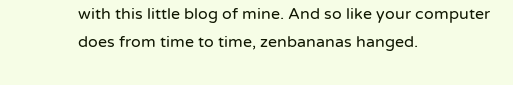with this little blog of mine. And so like your computer does from time to time, zenbananas hanged.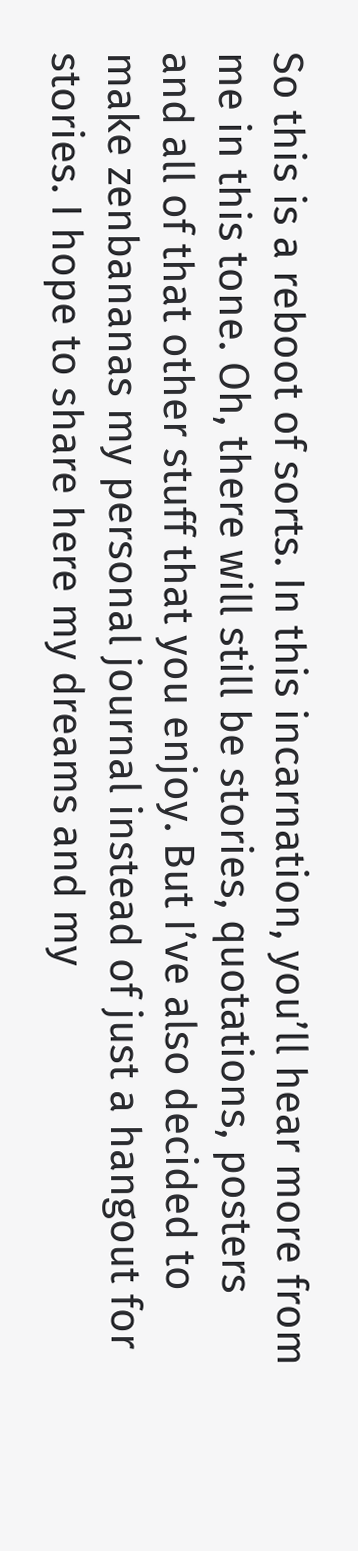So this is a reboot of sorts. In this incarnation, you’ll hear more from me in this tone. Oh, there will still be stories, quotations, posters and all of that other stuff that you enjoy. But I’ve also decided to make zenbananas my personal journal instead of just a hangout for stories. I hope to share here my dreams and my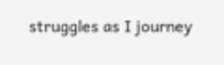struggles as I journey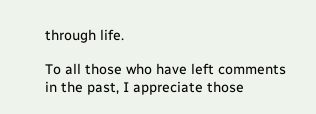through life.

To all those who have left comments in the past, I appreciate those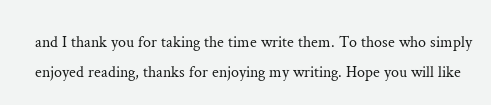and I thank you for taking the time write them. To those who simply enjoyed reading, thanks for enjoying my writing. Hope you will like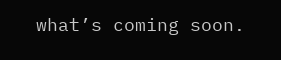what’s coming soon.